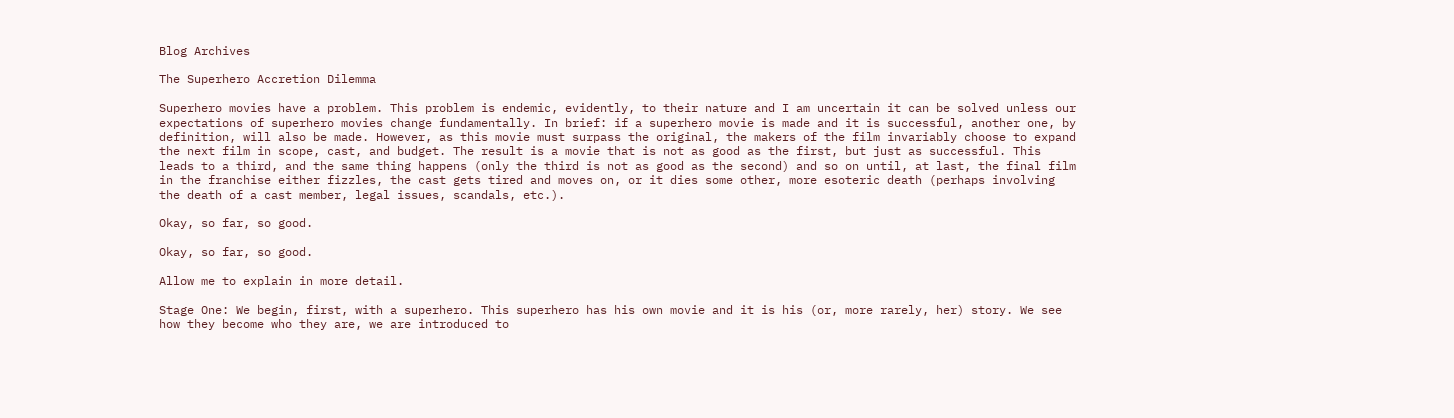Blog Archives

The Superhero Accretion Dilemma

Superhero movies have a problem. This problem is endemic, evidently, to their nature and I am uncertain it can be solved unless our expectations of superhero movies change fundamentally. In brief: if a superhero movie is made and it is successful, another one, by definition, will also be made. However, as this movie must surpass the original, the makers of the film invariably choose to expand the next film in scope, cast, and budget. The result is a movie that is not as good as the first, but just as successful. This leads to a third, and the same thing happens (only the third is not as good as the second) and so on until, at last, the final film in the franchise either fizzles, the cast gets tired and moves on, or it dies some other, more esoteric death (perhaps involving the death of a cast member, legal issues, scandals, etc.).

Okay, so far, so good.

Okay, so far, so good.

Allow me to explain in more detail.

Stage One: We begin, first, with a superhero. This superhero has his own movie and it is his (or, more rarely, her) story. We see how they become who they are, we are introduced to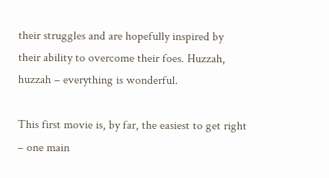their struggles and are hopefully inspired by their ability to overcome their foes. Huzzah, huzzah – everything is wonderful.

This first movie is, by far, the easiest to get right – one main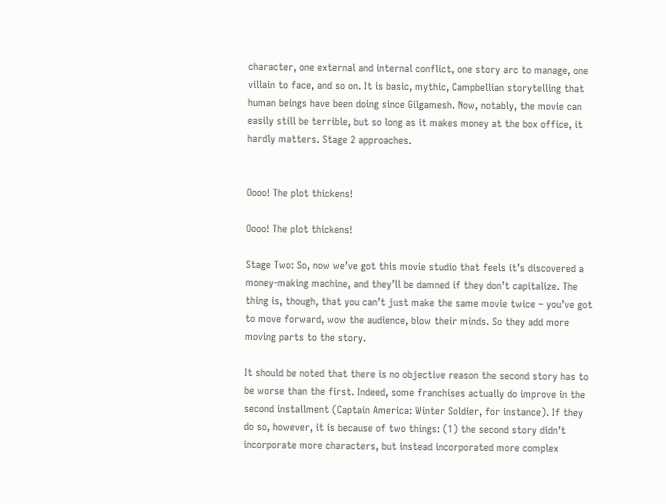character, one external and internal conflict, one story arc to manage, one villain to face, and so on. It is basic, mythic, Campbellian storytelling that human beings have been doing since Gilgamesh. Now, notably, the movie can easily still be terrible, but so long as it makes money at the box office, it hardly matters. Stage 2 approaches.


Oooo! The plot thickens!

Oooo! The plot thickens!

Stage Two: So, now we’ve got this movie studio that feels it’s discovered a money-making machine, and they’ll be damned if they don’t capitalize. The thing is, though, that you can’t just make the same movie twice – you’ve got to move forward, wow the audience, blow their minds. So they add more moving parts to the story.

It should be noted that there is no objective reason the second story has to be worse than the first. Indeed, some franchises actually do improve in the second installment (Captain America: Winter Soldier, for instance). If they do so, however, it is because of two things: (1) the second story didn’t incorporate more characters, but instead incorporated more complex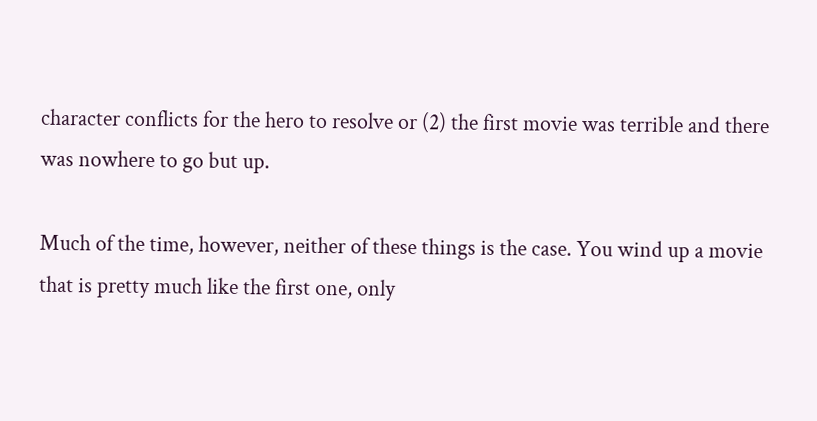character conflicts for the hero to resolve or (2) the first movie was terrible and there was nowhere to go but up.

Much of the time, however, neither of these things is the case. You wind up a movie that is pretty much like the first one, only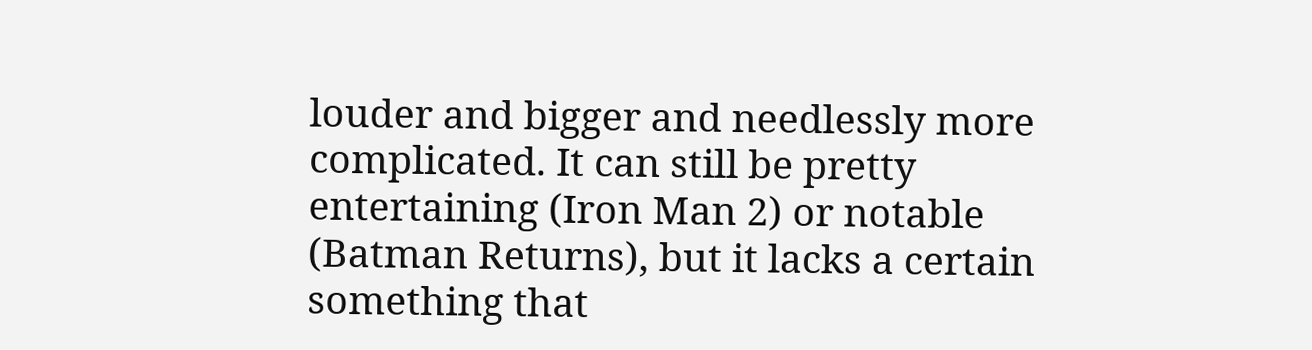louder and bigger and needlessly more complicated. It can still be pretty entertaining (Iron Man 2) or notable (Batman Returns), but it lacks a certain something that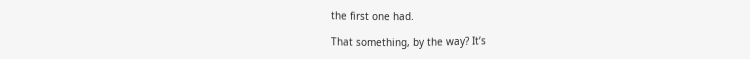the first one had.

That something, by the way? It’s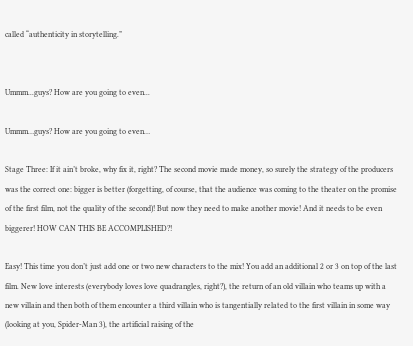called “authenticity in storytelling.”


Ummm...guys? How are you going to even...

Ummm…guys? How are you going to even…

Stage Three: If it ain’t broke, why fix it, right? The second movie made money, so surely the strategy of the producers was the correct one: bigger is better (forgetting, of course, that the audience was coming to the theater on the promise of the first film, not the quality of the second)! But now they need to make another movie! And it needs to be even biggerer! HOW CAN THIS BE ACCOMPLISHED?!

Easy! This time you don’t just add one or two new characters to the mix! You add an additional 2 or 3 on top of the last film. New love interests (everybody loves love quadrangles, right?), the return of an old villain who teams up with a new villain and then both of them encounter a third villain who is tangentially related to the first villain in some way (looking at you, Spider-Man 3), the artificial raising of the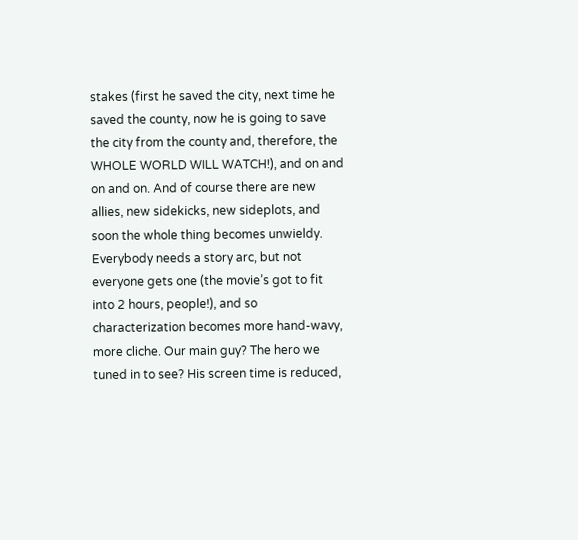stakes (first he saved the city, next time he saved the county, now he is going to save the city from the county and, therefore, the WHOLE WORLD WILL WATCH!), and on and on and on. And of course there are new allies, new sidekicks, new sideplots, and soon the whole thing becomes unwieldy. Everybody needs a story arc, but not everyone gets one (the movie’s got to fit into 2 hours, people!), and so characterization becomes more hand-wavy, more cliche. Our main guy? The hero we tuned in to see? His screen time is reduced,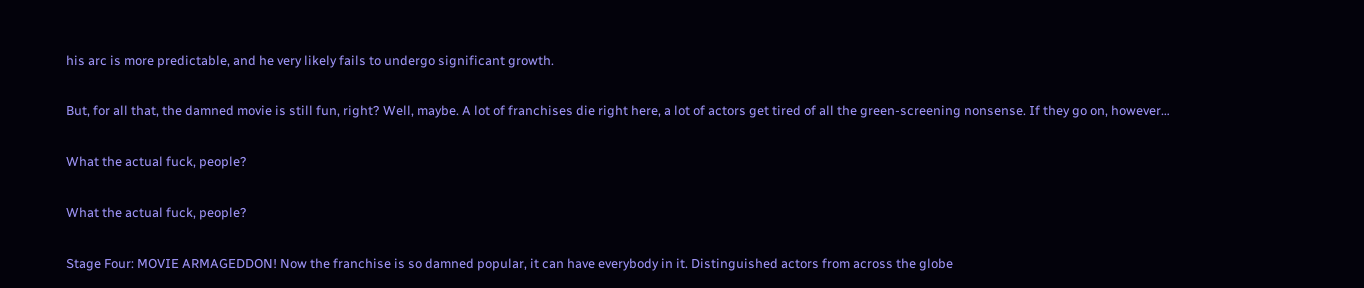his arc is more predictable, and he very likely fails to undergo significant growth.

But, for all that, the damned movie is still fun, right? Well, maybe. A lot of franchises die right here, a lot of actors get tired of all the green-screening nonsense. If they go on, however…

What the actual fuck, people?

What the actual fuck, people?

Stage Four: MOVIE ARMAGEDDON! Now the franchise is so damned popular, it can have everybody in it. Distinguished actors from across the globe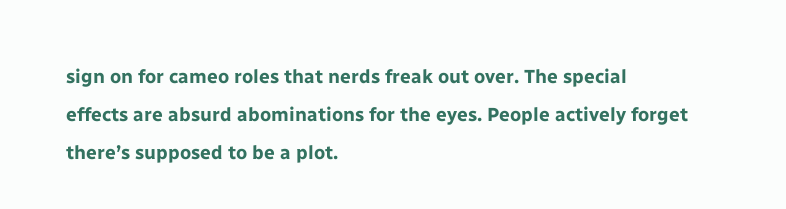sign on for cameo roles that nerds freak out over. The special effects are absurd abominations for the eyes. People actively forget there’s supposed to be a plot.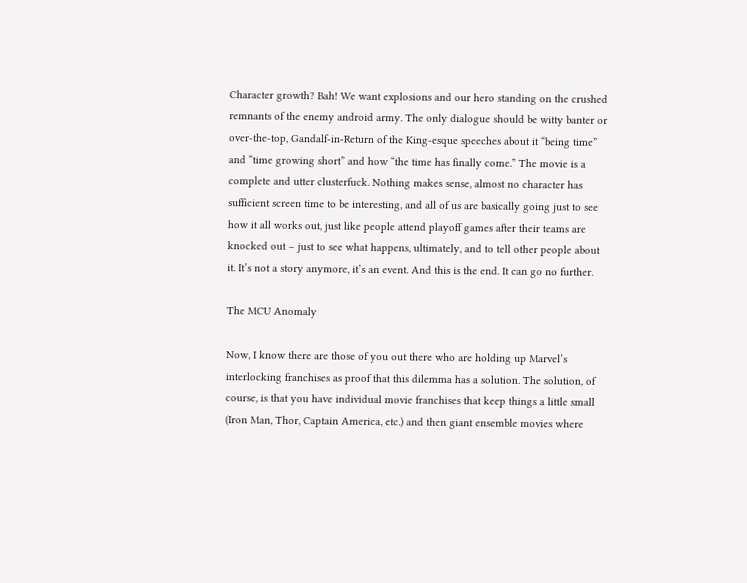Character growth? Bah! We want explosions and our hero standing on the crushed remnants of the enemy android army. The only dialogue should be witty banter or over-the-top, Gandalf-in-Return of the King-esque speeches about it “being time” and “time growing short” and how “the time has finally come.” The movie is a complete and utter clusterfuck. Nothing makes sense, almost no character has sufficient screen time to be interesting, and all of us are basically going just to see how it all works out, just like people attend playoff games after their teams are knocked out – just to see what happens, ultimately, and to tell other people about it. It’s not a story anymore, it’s an event. And this is the end. It can go no further.

The MCU Anomaly

Now, I know there are those of you out there who are holding up Marvel’s interlocking franchises as proof that this dilemma has a solution. The solution, of course, is that you have individual movie franchises that keep things a little small (Iron Man, Thor, Captain America, etc.) and then giant ensemble movies where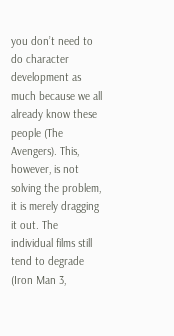you don’t need to do character development as much because we all already know these people (The Avengers). This, however, is not solving the problem, it is merely dragging it out. The individual films still tend to degrade (Iron Man 3,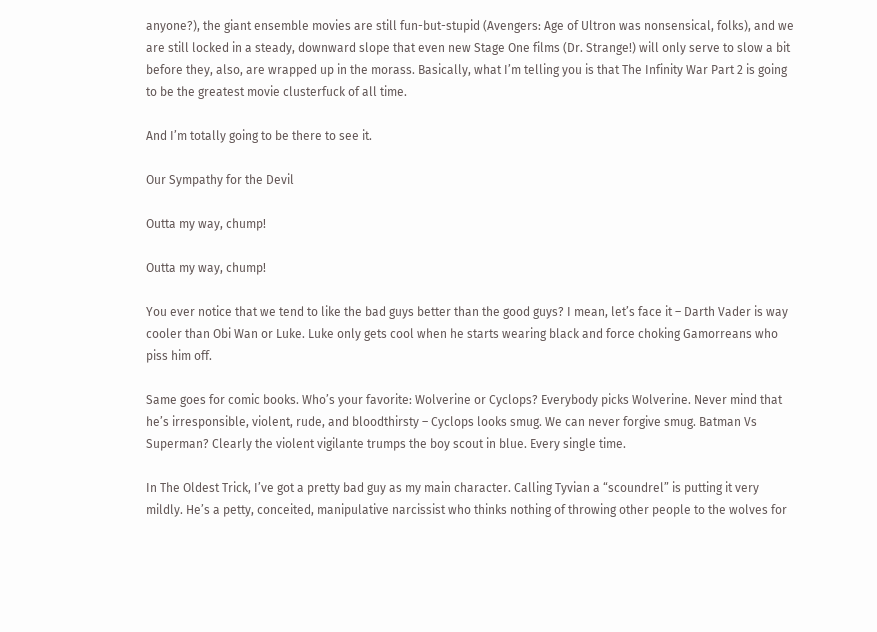anyone?), the giant ensemble movies are still fun-but-stupid (Avengers: Age of Ultron was nonsensical, folks), and we are still locked in a steady, downward slope that even new Stage One films (Dr. Strange!) will only serve to slow a bit before they, also, are wrapped up in the morass. Basically, what I’m telling you is that The Infinity War Part 2 is going to be the greatest movie clusterfuck of all time.

And I’m totally going to be there to see it.

Our Sympathy for the Devil

Outta my way, chump!

Outta my way, chump!

You ever notice that we tend to like the bad guys better than the good guys? I mean, let’s face it – Darth Vader is way cooler than Obi Wan or Luke. Luke only gets cool when he starts wearing black and force choking Gamorreans who piss him off.

Same goes for comic books. Who’s your favorite: Wolverine or Cyclops? Everybody picks Wolverine. Never mind that he’s irresponsible, violent, rude, and bloodthirsty – Cyclops looks smug. We can never forgive smug. Batman Vs Superman? Clearly the violent vigilante trumps the boy scout in blue. Every single time.

In The Oldest Trick, I’ve got a pretty bad guy as my main character. Calling Tyvian a “scoundrel” is putting it very mildly. He’s a petty, conceited, manipulative narcissist who thinks nothing of throwing other people to the wolves for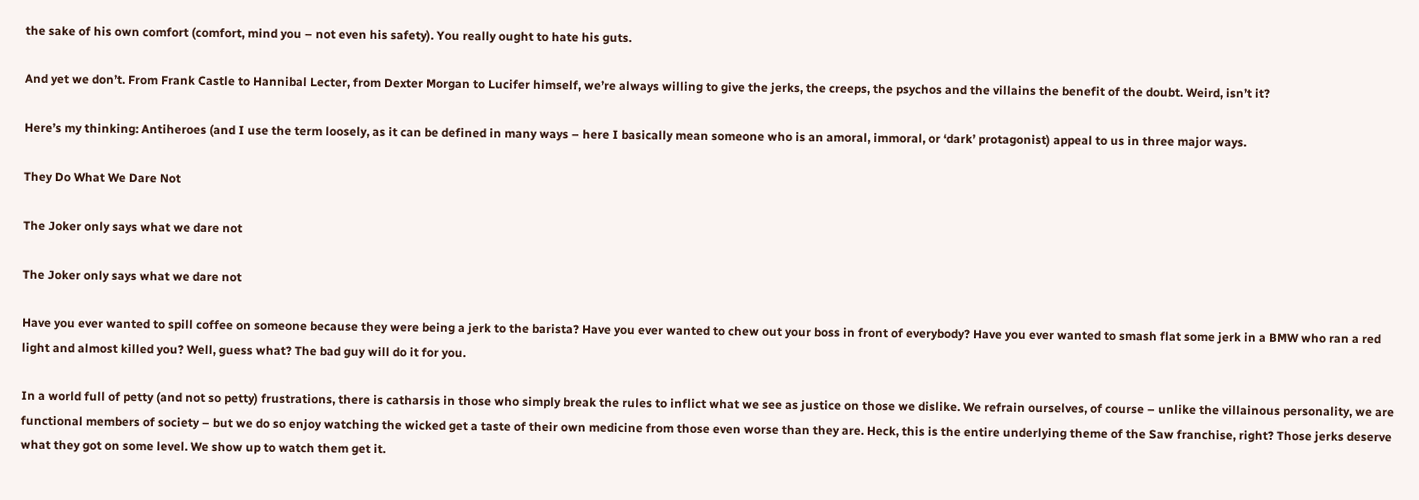the sake of his own comfort (comfort, mind you – not even his safety). You really ought to hate his guts.

And yet we don’t. From Frank Castle to Hannibal Lecter, from Dexter Morgan to Lucifer himself, we’re always willing to give the jerks, the creeps, the psychos and the villains the benefit of the doubt. Weird, isn’t it?

Here’s my thinking: Antiheroes (and I use the term loosely, as it can be defined in many ways – here I basically mean someone who is an amoral, immoral, or ‘dark’ protagonist) appeal to us in three major ways.

They Do What We Dare Not

The Joker only says what we dare not

The Joker only says what we dare not

Have you ever wanted to spill coffee on someone because they were being a jerk to the barista? Have you ever wanted to chew out your boss in front of everybody? Have you ever wanted to smash flat some jerk in a BMW who ran a red light and almost killed you? Well, guess what? The bad guy will do it for you.

In a world full of petty (and not so petty) frustrations, there is catharsis in those who simply break the rules to inflict what we see as justice on those we dislike. We refrain ourselves, of course – unlike the villainous personality, we are functional members of society – but we do so enjoy watching the wicked get a taste of their own medicine from those even worse than they are. Heck, this is the entire underlying theme of the Saw franchise, right? Those jerks deserve what they got on some level. We show up to watch them get it.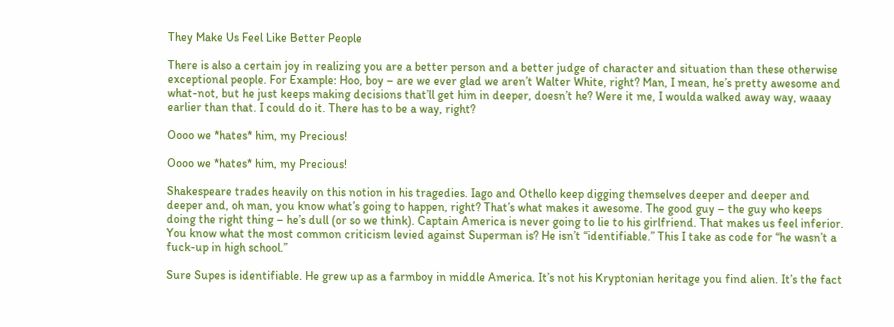They Make Us Feel Like Better People

There is also a certain joy in realizing you are a better person and a better judge of character and situation than these otherwise exceptional people. For Example: Hoo, boy – are we ever glad we aren’t Walter White, right? Man, I mean, he’s pretty awesome and what-not, but he just keeps making decisions that’ll get him in deeper, doesn’t he? Were it me, I woulda walked away way, waaay earlier than that. I could do it. There has to be a way, right?

Oooo we *hates* him, my Precious!

Oooo we *hates* him, my Precious!

Shakespeare trades heavily on this notion in his tragedies. Iago and Othello keep digging themselves deeper and deeper and deeper and, oh man, you know what’s going to happen, right? That’s what makes it awesome. The good guy – the guy who keeps doing the right thing – he’s dull (or so we think). Captain America is never going to lie to his girlfriend. That makes us feel inferior. You know what the most common criticism levied against Superman is? He isn’t “identifiable.” This I take as code for “he wasn’t a fuck-up in high school.”

Sure Supes is identifiable. He grew up as a farmboy in middle America. It’s not his Kryptonian heritage you find alien. It’s the fact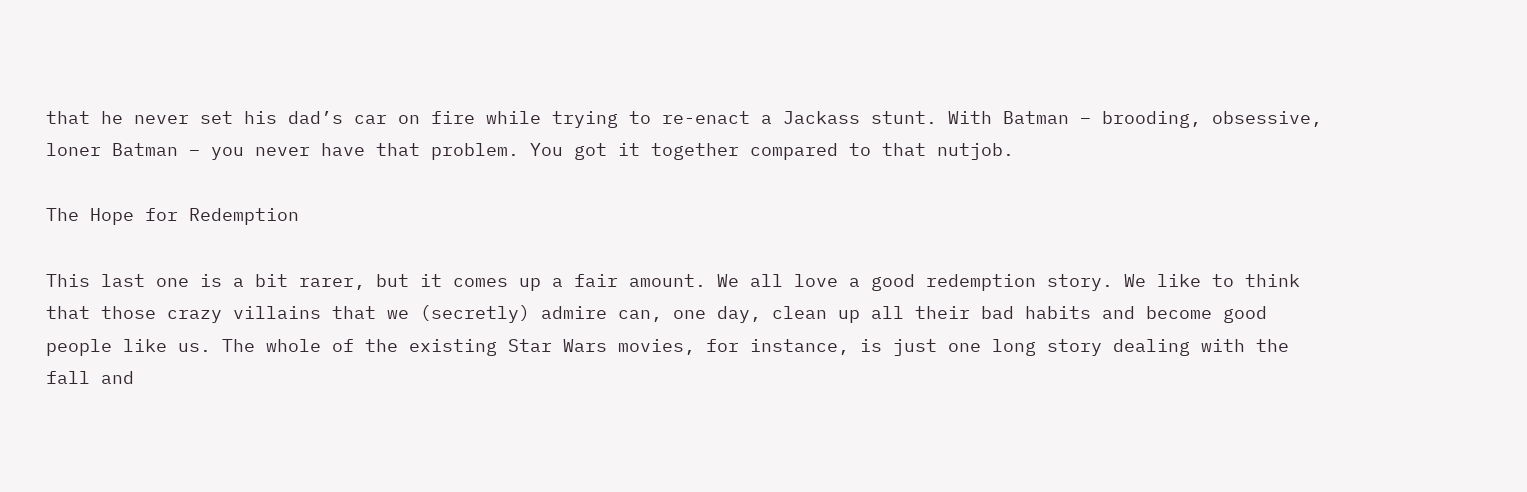that he never set his dad’s car on fire while trying to re-enact a Jackass stunt. With Batman – brooding, obsessive, loner Batman – you never have that problem. You got it together compared to that nutjob.

The Hope for Redemption

This last one is a bit rarer, but it comes up a fair amount. We all love a good redemption story. We like to think that those crazy villains that we (secretly) admire can, one day, clean up all their bad habits and become good people like us. The whole of the existing Star Wars movies, for instance, is just one long story dealing with the fall and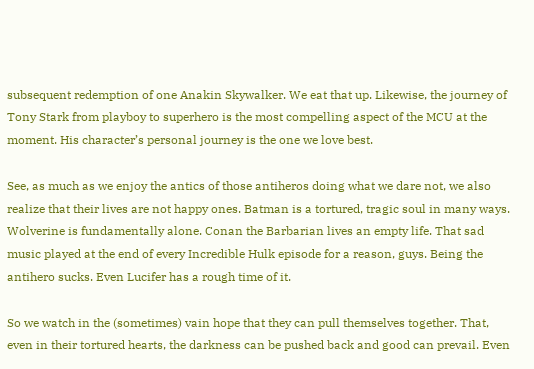subsequent redemption of one Anakin Skywalker. We eat that up. Likewise, the journey of Tony Stark from playboy to superhero is the most compelling aspect of the MCU at the moment. His character’s personal journey is the one we love best.

See, as much as we enjoy the antics of those antiheros doing what we dare not, we also realize that their lives are not happy ones. Batman is a tortured, tragic soul in many ways. Wolverine is fundamentally alone. Conan the Barbarian lives an empty life. That sad music played at the end of every Incredible Hulk episode for a reason, guys. Being the antihero sucks. Even Lucifer has a rough time of it.

So we watch in the (sometimes) vain hope that they can pull themselves together. That, even in their tortured hearts, the darkness can be pushed back and good can prevail. Even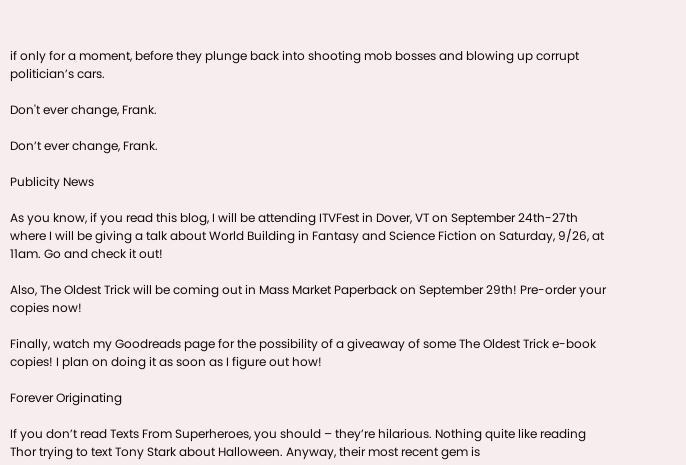if only for a moment, before they plunge back into shooting mob bosses and blowing up corrupt politician’s cars.

Don't ever change, Frank.

Don’t ever change, Frank.

Publicity News

As you know, if you read this blog, I will be attending ITVFest in Dover, VT on September 24th-27th where I will be giving a talk about World Building in Fantasy and Science Fiction on Saturday, 9/26, at 11am. Go and check it out!

Also, The Oldest Trick will be coming out in Mass Market Paperback on September 29th! Pre-order your copies now!

Finally, watch my Goodreads page for the possibility of a giveaway of some The Oldest Trick e-book copies! I plan on doing it as soon as I figure out how!

Forever Originating

If you don’t read Texts From Superheroes, you should – they’re hilarious. Nothing quite like reading Thor trying to text Tony Stark about Halloween. Anyway, their most recent gem is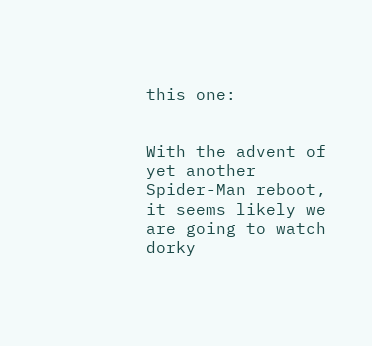this one:


With the advent of yet another Spider-Man reboot, it seems likely we are going to watch dorky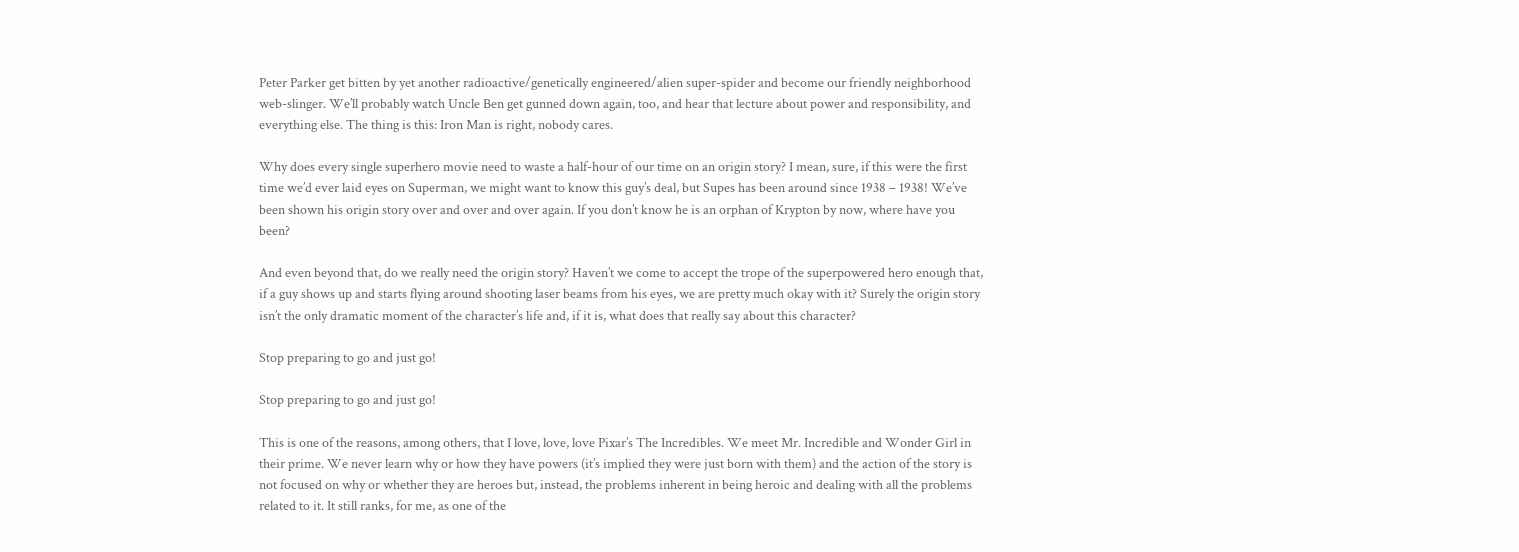Peter Parker get bitten by yet another radioactive/genetically engineered/alien super-spider and become our friendly neighborhood web-slinger. We’ll probably watch Uncle Ben get gunned down again, too, and hear that lecture about power and responsibility, and everything else. The thing is this: Iron Man is right, nobody cares.

Why does every single superhero movie need to waste a half-hour of our time on an origin story? I mean, sure, if this were the first time we’d ever laid eyes on Superman, we might want to know this guy’s deal, but Supes has been around since 1938 – 1938! We’ve been shown his origin story over and over and over again. If you don’t know he is an orphan of Krypton by now, where have you been?

And even beyond that, do we really need the origin story? Haven’t we come to accept the trope of the superpowered hero enough that, if a guy shows up and starts flying around shooting laser beams from his eyes, we are pretty much okay with it? Surely the origin story isn’t the only dramatic moment of the character’s life and, if it is, what does that really say about this character?

Stop preparing to go and just go!

Stop preparing to go and just go!

This is one of the reasons, among others, that I love, love, love Pixar’s The Incredibles. We meet Mr. Incredible and Wonder Girl in their prime. We never learn why or how they have powers (it’s implied they were just born with them) and the action of the story is not focused on why or whether they are heroes but, instead, the problems inherent in being heroic and dealing with all the problems related to it. It still ranks, for me, as one of the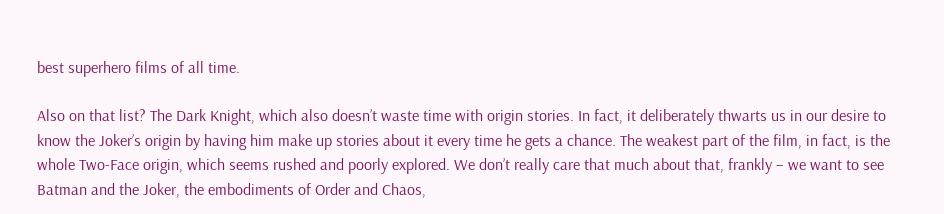best superhero films of all time.

Also on that list? The Dark Knight, which also doesn’t waste time with origin stories. In fact, it deliberately thwarts us in our desire to know the Joker’s origin by having him make up stories about it every time he gets a chance. The weakest part of the film, in fact, is the whole Two-Face origin, which seems rushed and poorly explored. We don’t really care that much about that, frankly – we want to see Batman and the Joker, the embodiments of Order and Chaos,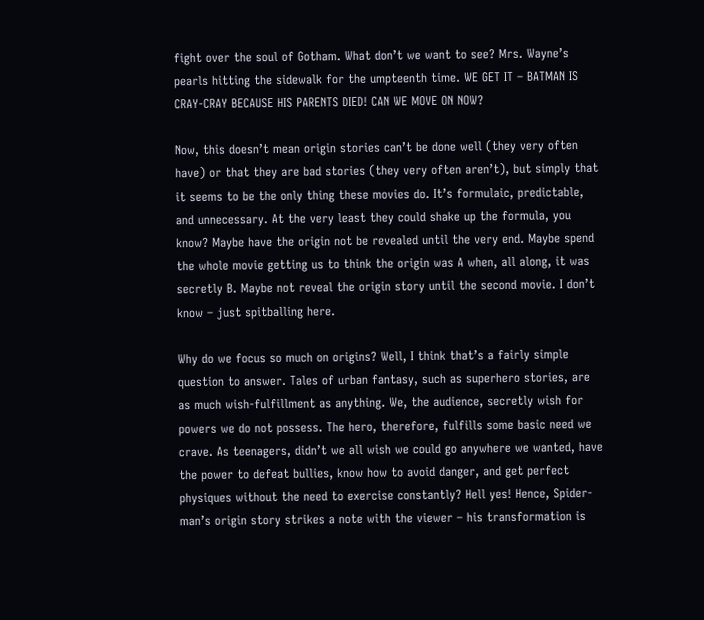fight over the soul of Gotham. What don’t we want to see? Mrs. Wayne’s pearls hitting the sidewalk for the umpteenth time. WE GET IT – BATMAN IS CRAY-CRAY BECAUSE HIS PARENTS DIED! CAN WE MOVE ON NOW?

Now, this doesn’t mean origin stories can’t be done well (they very often have) or that they are bad stories (they very often aren’t), but simply that it seems to be the only thing these movies do. It’s formulaic, predictable, and unnecessary. At the very least they could shake up the formula, you know? Maybe have the origin not be revealed until the very end. Maybe spend the whole movie getting us to think the origin was A when, all along, it was secretly B. Maybe not reveal the origin story until the second movie. I don’t know – just spitballing here.

Why do we focus so much on origins? Well, I think that’s a fairly simple question to answer. Tales of urban fantasy, such as superhero stories, are as much wish-fulfillment as anything. We, the audience, secretly wish for powers we do not possess. The hero, therefore, fulfills some basic need we crave. As teenagers, didn’t we all wish we could go anywhere we wanted, have the power to defeat bullies, know how to avoid danger, and get perfect physiques without the need to exercise constantly? Hell yes! Hence, Spider-man’s origin story strikes a note with the viewer – his transformation is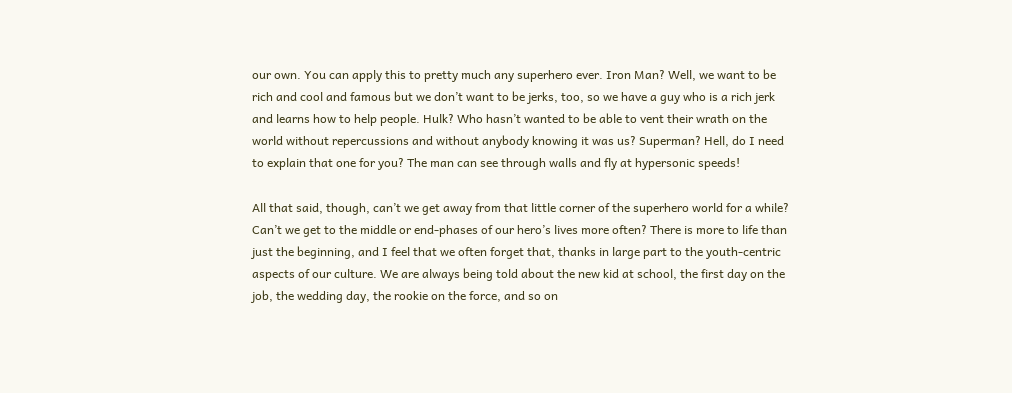our own. You can apply this to pretty much any superhero ever. Iron Man? Well, we want to be rich and cool and famous but we don’t want to be jerks, too, so we have a guy who is a rich jerk and learns how to help people. Hulk? Who hasn’t wanted to be able to vent their wrath on the world without repercussions and without anybody knowing it was us? Superman? Hell, do I need to explain that one for you? The man can see through walls and fly at hypersonic speeds!

All that said, though, can’t we get away from that little corner of the superhero world for a while? Can’t we get to the middle or end-phases of our hero’s lives more often? There is more to life than just the beginning, and I feel that we often forget that, thanks in large part to the youth-centric aspects of our culture. We are always being told about the new kid at school, the first day on the job, the wedding day, the rookie on the force, and so on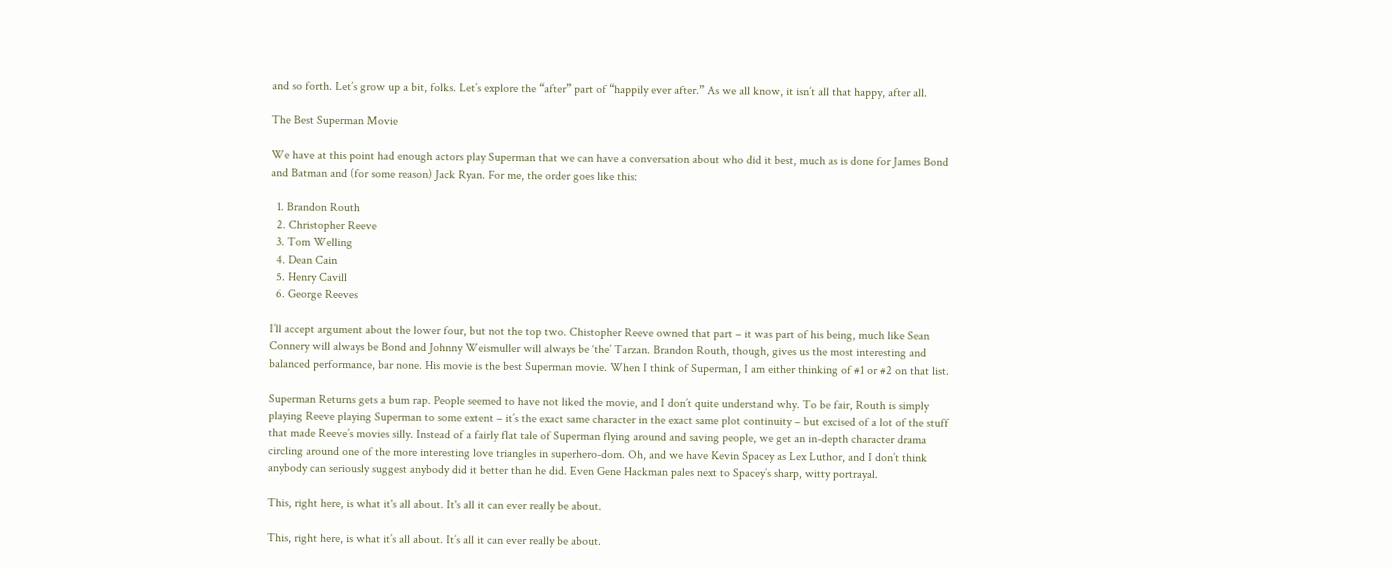and so forth. Let’s grow up a bit, folks. Let’s explore the “after” part of “happily ever after.” As we all know, it isn’t all that happy, after all.

The Best Superman Movie

We have at this point had enough actors play Superman that we can have a conversation about who did it best, much as is done for James Bond and Batman and (for some reason) Jack Ryan. For me, the order goes like this:

  1. Brandon Routh
  2. Christopher Reeve
  3. Tom Welling
  4. Dean Cain
  5. Henry Cavill
  6. George Reeves

I’ll accept argument about the lower four, but not the top two. Chistopher Reeve owned that part – it was part of his being, much like Sean Connery will always be Bond and Johnny Weismuller will always be ‘the’ Tarzan. Brandon Routh, though, gives us the most interesting and balanced performance, bar none. His movie is the best Superman movie. When I think of Superman, I am either thinking of #1 or #2 on that list.

Superman Returns gets a bum rap. People seemed to have not liked the movie, and I don’t quite understand why. To be fair, Routh is simply playing Reeve playing Superman to some extent – it’s the exact same character in the exact same plot continuity – but excised of a lot of the stuff that made Reeve’s movies silly. Instead of a fairly flat tale of Superman flying around and saving people, we get an in-depth character drama circling around one of the more interesting love triangles in superhero-dom. Oh, and we have Kevin Spacey as Lex Luthor, and I don’t think anybody can seriously suggest anybody did it better than he did. Even Gene Hackman pales next to Spacey’s sharp, witty portrayal.

This, right here, is what it's all about. It's all it can ever really be about.

This, right here, is what it’s all about. It’s all it can ever really be about.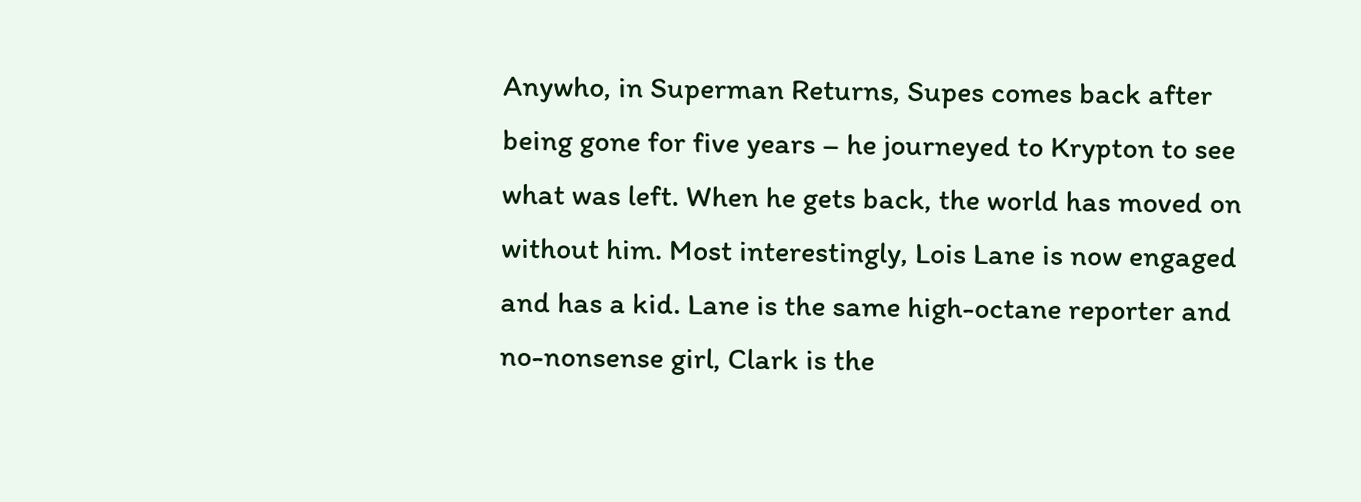Anywho, in Superman Returns, Supes comes back after being gone for five years – he journeyed to Krypton to see what was left. When he gets back, the world has moved on without him. Most interestingly, Lois Lane is now engaged and has a kid. Lane is the same high-octane reporter and no-nonsense girl, Clark is the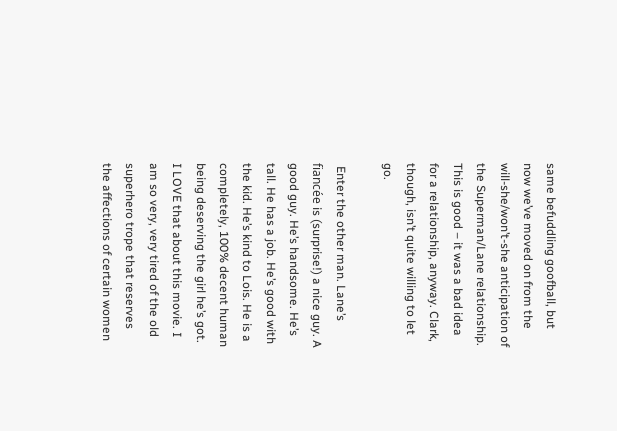same befuddling goofball, but now we’ve moved on from the will-she/won’t-she anticipation of the Superman/Lane relationship. This is good – it was a bad idea for a relationship, anyway. Clark, though, isn’t quite willing to let go.

 Enter the other man. Lane’s fiancée is (surprise!) a nice guy. A good guy. He’s handsome. He’s tall. He has a job. He’s good with the kid. He’s kind to Lois. He is a completely, 100% decent human being deserving the girl he’s got. I LOVE that about this movie. I am so very, very tired of the old superhero trope that reserves the affections of certain women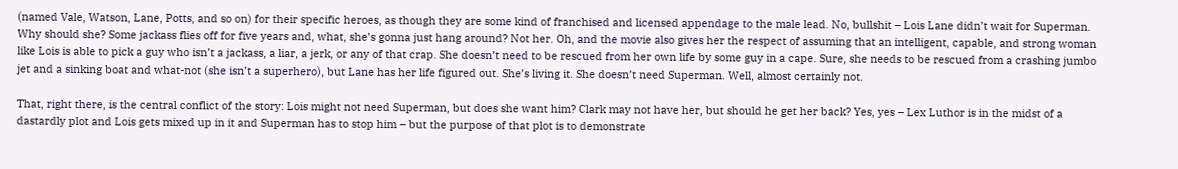(named Vale, Watson, Lane, Potts, and so on) for their specific heroes, as though they are some kind of franchised and licensed appendage to the male lead. No, bullshit – Lois Lane didn’t wait for Superman. Why should she? Some jackass flies off for five years and, what, she’s gonna just hang around? Not her. Oh, and the movie also gives her the respect of assuming that an intelligent, capable, and strong woman like Lois is able to pick a guy who isn’t a jackass, a liar, a jerk, or any of that crap. She doesn’t need to be rescued from her own life by some guy in a cape. Sure, she needs to be rescued from a crashing jumbo jet and a sinking boat and what-not (she isn’t a superhero), but Lane has her life figured out. She’s living it. She doesn’t need Superman. Well, almost certainly not.

That, right there, is the central conflict of the story: Lois might not need Superman, but does she want him? Clark may not have her, but should he get her back? Yes, yes – Lex Luthor is in the midst of a dastardly plot and Lois gets mixed up in it and Superman has to stop him – but the purpose of that plot is to demonstrate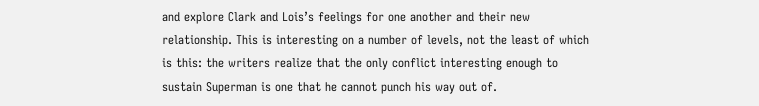and explore Clark and Lois’s feelings for one another and their new relationship. This is interesting on a number of levels, not the least of which is this: the writers realize that the only conflict interesting enough to sustain Superman is one that he cannot punch his way out of.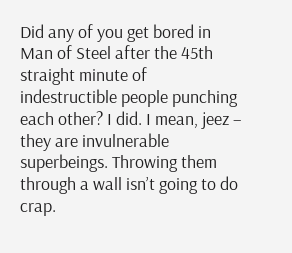Did any of you get bored in Man of Steel after the 45th straight minute of indestructible people punching each other? I did. I mean, jeez – they are invulnerable superbeings. Throwing them through a wall isn’t going to do crap.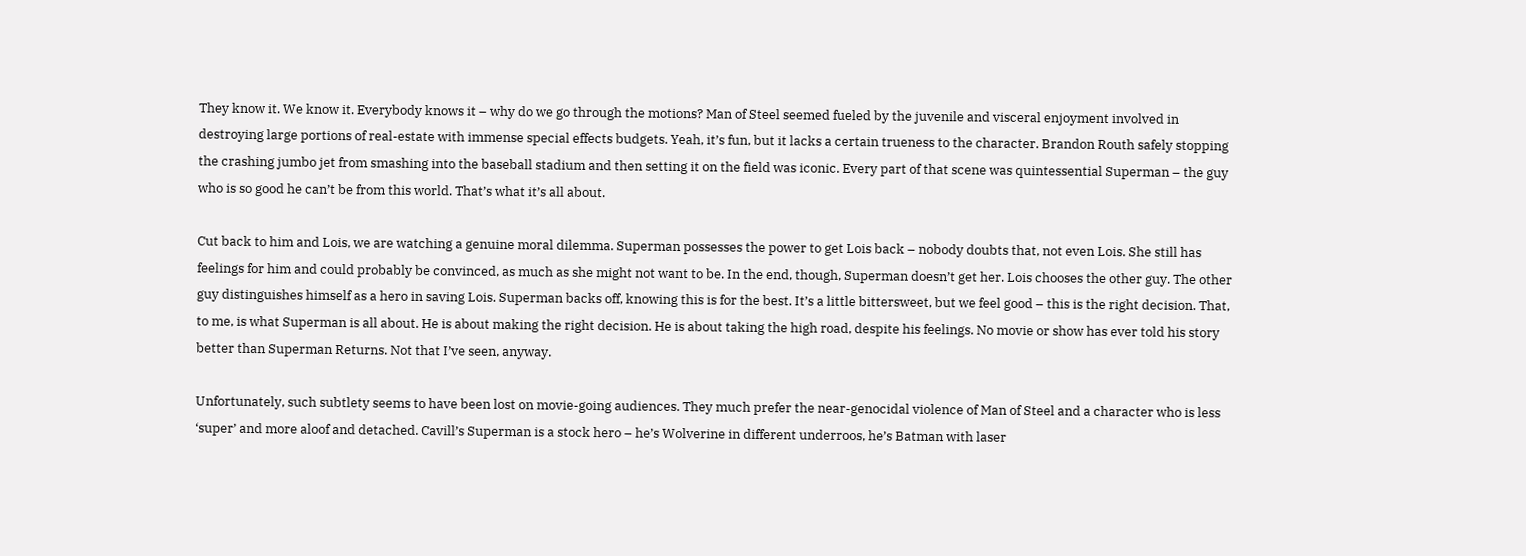They know it. We know it. Everybody knows it – why do we go through the motions? Man of Steel seemed fueled by the juvenile and visceral enjoyment involved in destroying large portions of real-estate with immense special effects budgets. Yeah, it’s fun, but it lacks a certain trueness to the character. Brandon Routh safely stopping the crashing jumbo jet from smashing into the baseball stadium and then setting it on the field was iconic. Every part of that scene was quintessential Superman – the guy who is so good he can’t be from this world. That’s what it’s all about.

Cut back to him and Lois, we are watching a genuine moral dilemma. Superman possesses the power to get Lois back – nobody doubts that, not even Lois. She still has feelings for him and could probably be convinced, as much as she might not want to be. In the end, though, Superman doesn’t get her. Lois chooses the other guy. The other guy distinguishes himself as a hero in saving Lois. Superman backs off, knowing this is for the best. It’s a little bittersweet, but we feel good – this is the right decision. That, to me, is what Superman is all about. He is about making the right decision. He is about taking the high road, despite his feelings. No movie or show has ever told his story better than Superman Returns. Not that I’ve seen, anyway.

Unfortunately, such subtlety seems to have been lost on movie-going audiences. They much prefer the near-genocidal violence of Man of Steel and a character who is less ‘super’ and more aloof and detached. Cavill’s Superman is a stock hero – he’s Wolverine in different underroos, he’s Batman with laser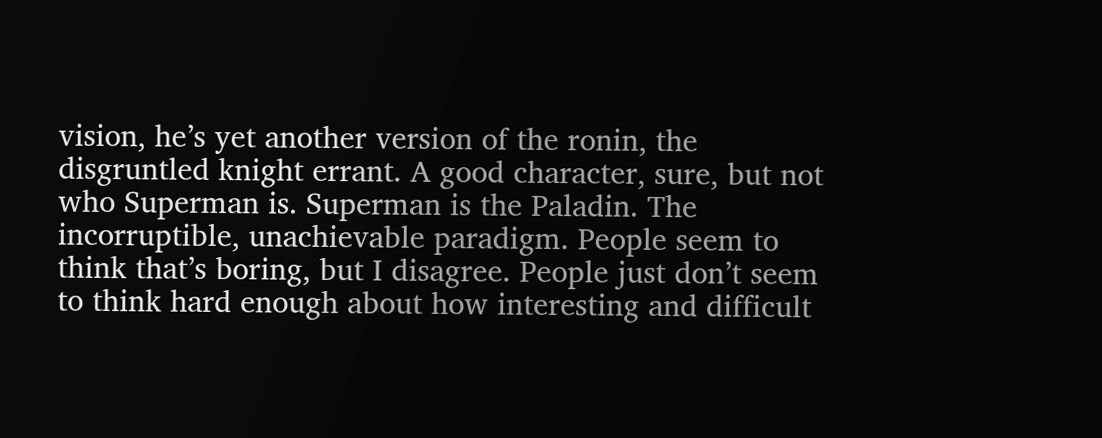vision, he’s yet another version of the ronin, the disgruntled knight errant. A good character, sure, but not who Superman is. Superman is the Paladin. The incorruptible, unachievable paradigm. People seem to think that’s boring, but I disagree. People just don’t seem to think hard enough about how interesting and difficult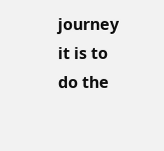journey it is to do the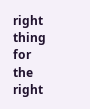right thing for the right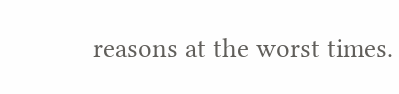reasons at the worst times.